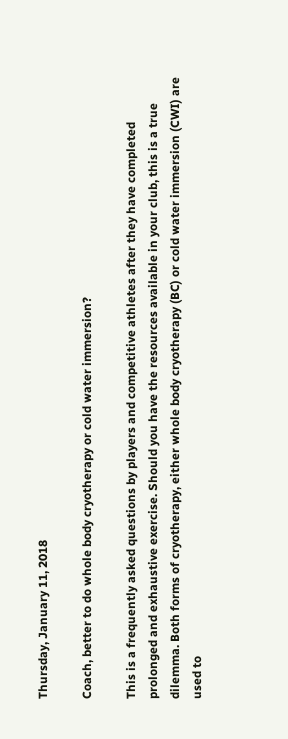Thursday, January 11, 2018

Coach, better to do whole body cryotherapy or cold water immersion?

This is a frequently asked questions by players and competitive athletes after they have completed prolonged and exhaustive exercise. Should you have the resources available in your club, this is a true dilemma. Both forms of cryotherapy, either whole body cryotherapy (BC) or cold water immersion (CWI) are used to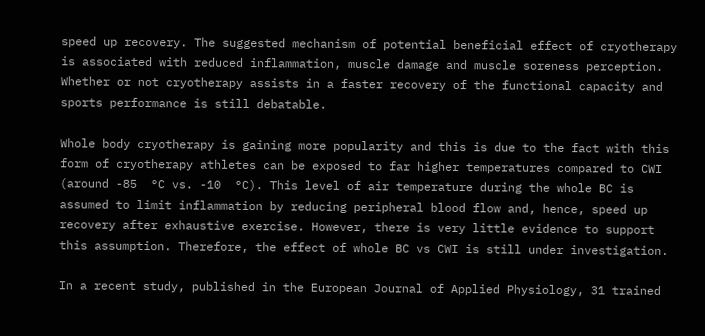speed up recovery. The suggested mechanism of potential beneficial effect of cryotherapy is associated with reduced inflammation, muscle damage and muscle soreness perception. Whether or not cryotherapy assists in a faster recovery of the functional capacity and sports performance is still debatable.

Whole body cryotherapy is gaining more popularity and this is due to the fact with this form of cryotherapy athletes can be exposed to far higher temperatures compared to CWI (around -85  °C vs. -10  °C). This level of air temperature during the whole BC is assumed to limit inflammation by reducing peripheral blood flow and, hence, speed up recovery after exhaustive exercise. However, there is very little evidence to support this assumption. Therefore, the effect of whole BC vs CWI is still under investigation.

In a recent study, published in the European Journal of Applied Physiology, 31 trained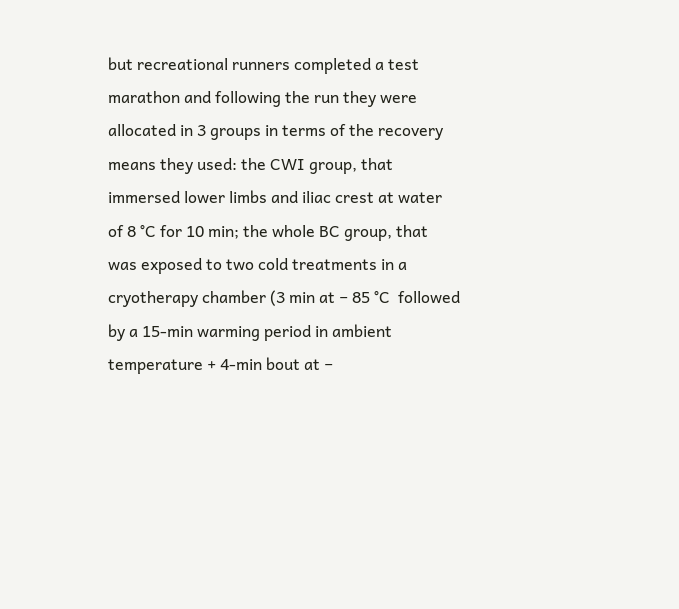but recreational runners completed a test marathon and following the run they were allocated in 3 groups in terms of the recovery means they used: the CWI group, that immersed lower limbs and iliac crest at water of 8 °C for 10 min; the whole BC group, that was exposed to two cold treatments in a cryotherapy chamber (3 min at − 85 °C  followed by a 15-min warming period in ambient temperature + 4-min bout at −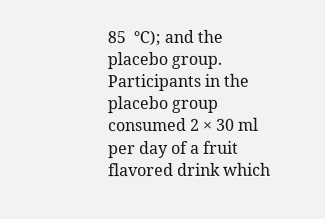85  °C); and the placebo group. Participants in the placebo group consumed 2 × 30 ml per day of a fruit flavored drink which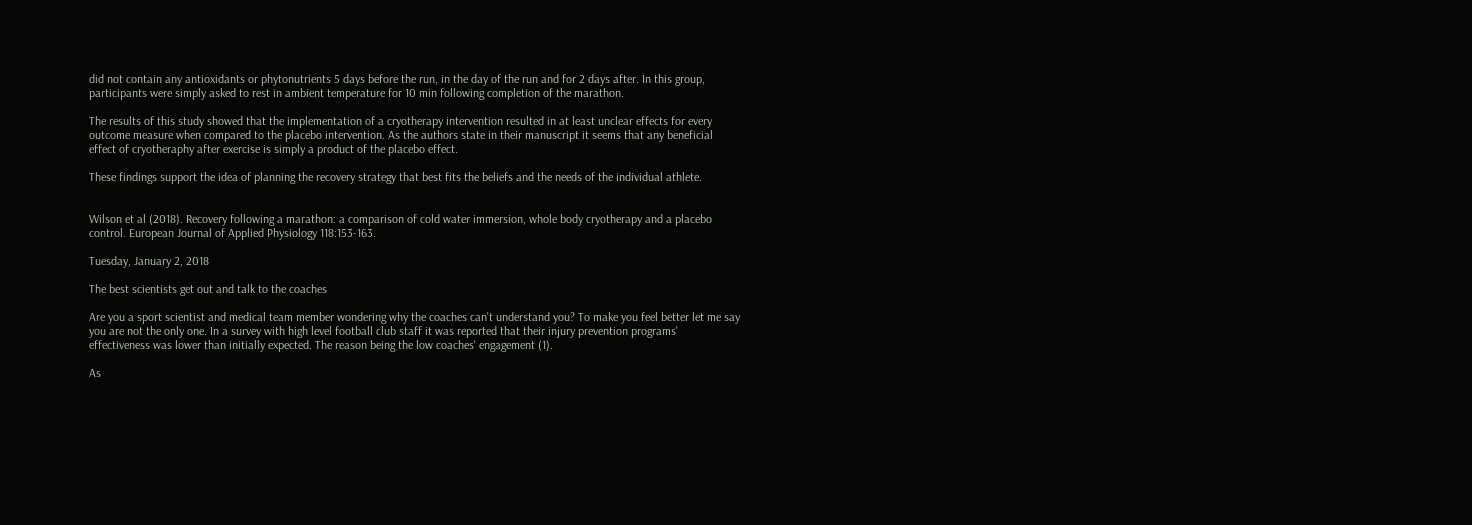did not contain any antioxidants or phytonutrients 5 days before the run, in the day of the run and for 2 days after. In this group, participants were simply asked to rest in ambient temperature for 10 min following completion of the marathon.

The results of this study showed that the implementation of a cryotherapy intervention resulted in at least unclear effects for every outcome measure when compared to the placebo intervention. As the authors state in their manuscript it seems that any beneficial effect of cryotheraphy after exercise is simply a product of the placebo effect.

These findings support the idea of planning the recovery strategy that best fits the beliefs and the needs of the individual athlete.


Wilson et al (2018). Recovery following a marathon: a comparison of cold water immersion, whole body cryotherapy and a placebo control. European Journal of Applied Physiology 118:153-163.

Tuesday, January 2, 2018

The best scientists get out and talk to the coaches

Are you a sport scientist and medical team member wondering why the coaches can't understand you? To make you feel better let me say you are not the only one. In a survey with high level football club staff it was reported that their injury prevention programs' effectiveness was lower than initially expected. The reason being the low coaches' engagement (1).

As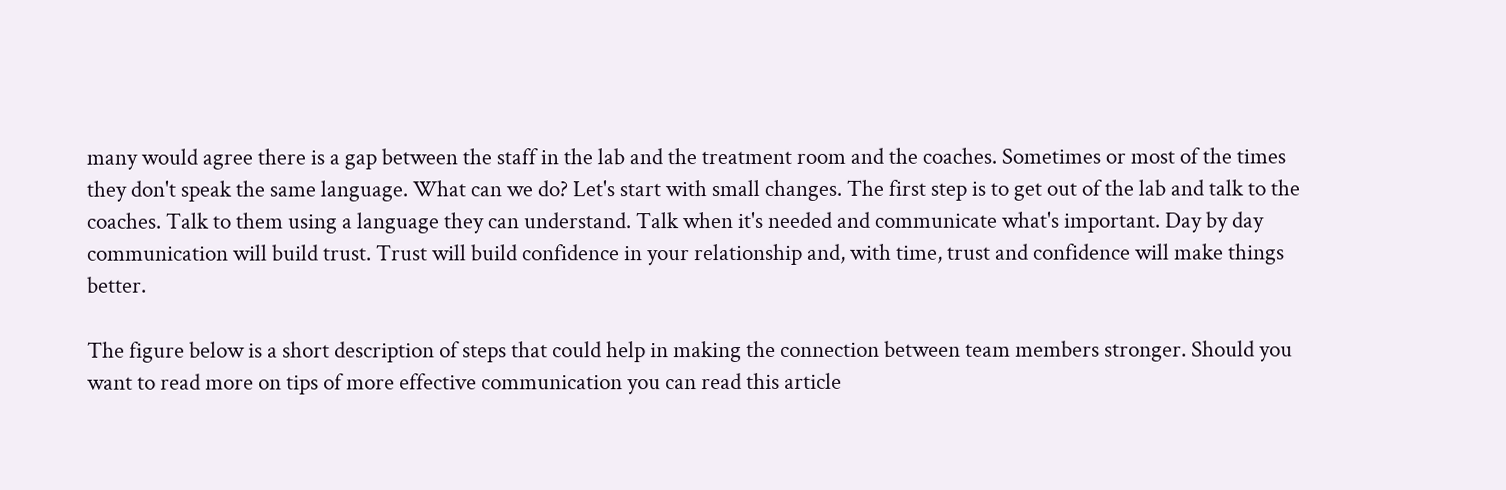many would agree there is a gap between the staff in the lab and the treatment room and the coaches. Sometimes or most of the times they don't speak the same language. What can we do? Let's start with small changes. The first step is to get out of the lab and talk to the coaches. Talk to them using a language they can understand. Talk when it's needed and communicate what's important. Day by day communication will build trust. Trust will build confidence in your relationship and, with time, trust and confidence will make things better.

The figure below is a short description of steps that could help in making the connection between team members stronger. Should you want to read more on tips of more effective communication you can read this article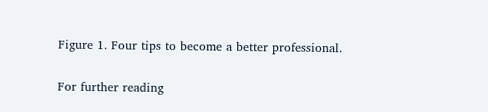Figure 1. Four tips to become a better professional.

For further reading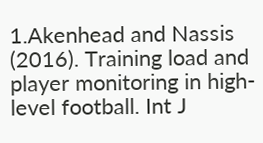1.Akenhead and Nassis (2016). Training load and player monitoring in high-level football. Int J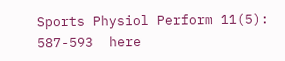Sports Physiol Perform 11(5): 587-593  here